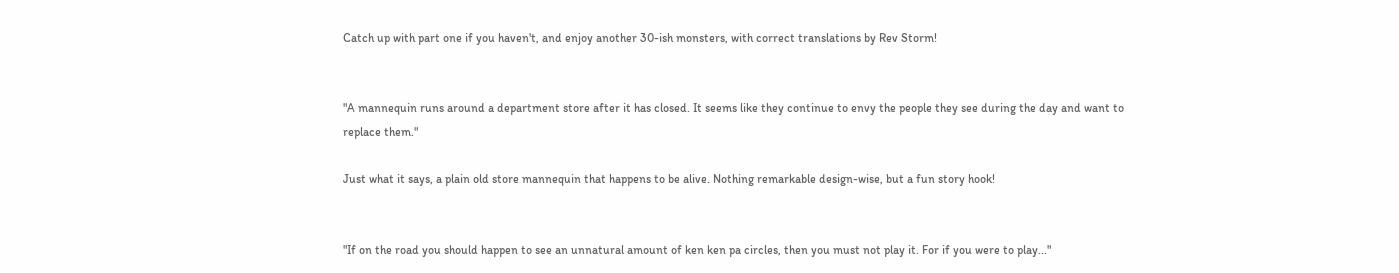Catch up with part one if you haven't, and enjoy another 30-ish monsters, with correct translations by Rev Storm!


"A mannequin runs around a department store after it has closed. It seems like they continue to envy the people they see during the day and want to replace them."

Just what it says, a plain old store mannequin that happens to be alive. Nothing remarkable design-wise, but a fun story hook!


"If on the road you should happen to see an unnatural amount of ken ken pa circles, then you must not play it. For if you were to play..."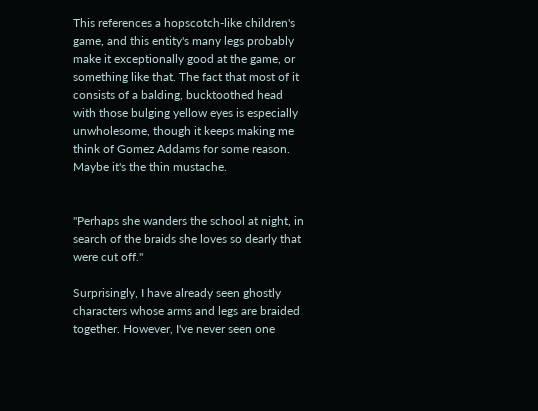This references a hopscotch-like children's game, and this entity's many legs probably make it exceptionally good at the game, or something like that. The fact that most of it consists of a balding, bucktoothed head with those bulging yellow eyes is especially unwholesome, though it keeps making me think of Gomez Addams for some reason. Maybe it's the thin mustache.


"Perhaps she wanders the school at night, in search of the braids she loves so dearly that were cut off."

Surprisingly, I have already seen ghostly characters whose arms and legs are braided together. However, I've never seen one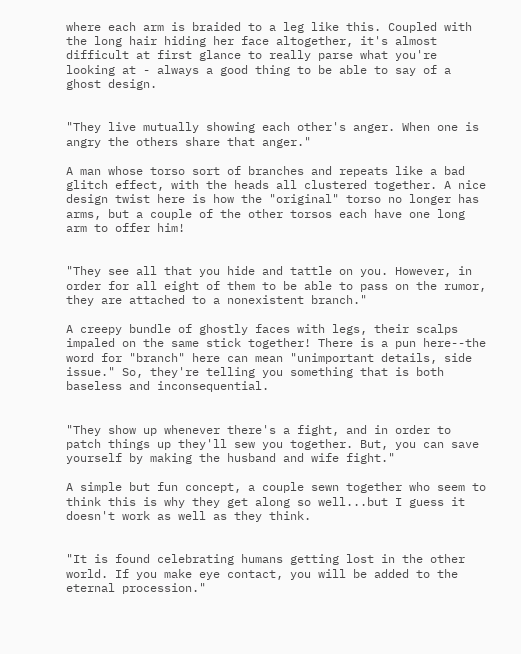where each arm is braided to a leg like this. Coupled with the long hair hiding her face altogether, it's almost difficult at first glance to really parse what you're looking at - always a good thing to be able to say of a ghost design.


"They live mutually showing each other's anger. When one is angry the others share that anger."

A man whose torso sort of branches and repeats like a bad glitch effect, with the heads all clustered together. A nice design twist here is how the "original" torso no longer has arms, but a couple of the other torsos each have one long arm to offer him!


"They see all that you hide and tattle on you. However, in order for all eight of them to be able to pass on the rumor, they are attached to a nonexistent branch."

A creepy bundle of ghostly faces with legs, their scalps impaled on the same stick together! There is a pun here--the word for "branch" here can mean "unimportant details, side issue." So, they're telling you something that is both baseless and inconsequential.


"They show up whenever there's a fight, and in order to patch things up they'll sew you together. But, you can save yourself by making the husband and wife fight."

A simple but fun concept, a couple sewn together who seem to think this is why they get along so well...but I guess it doesn't work as well as they think.


"It is found celebrating humans getting lost in the other world. If you make eye contact, you will be added to the eternal procession."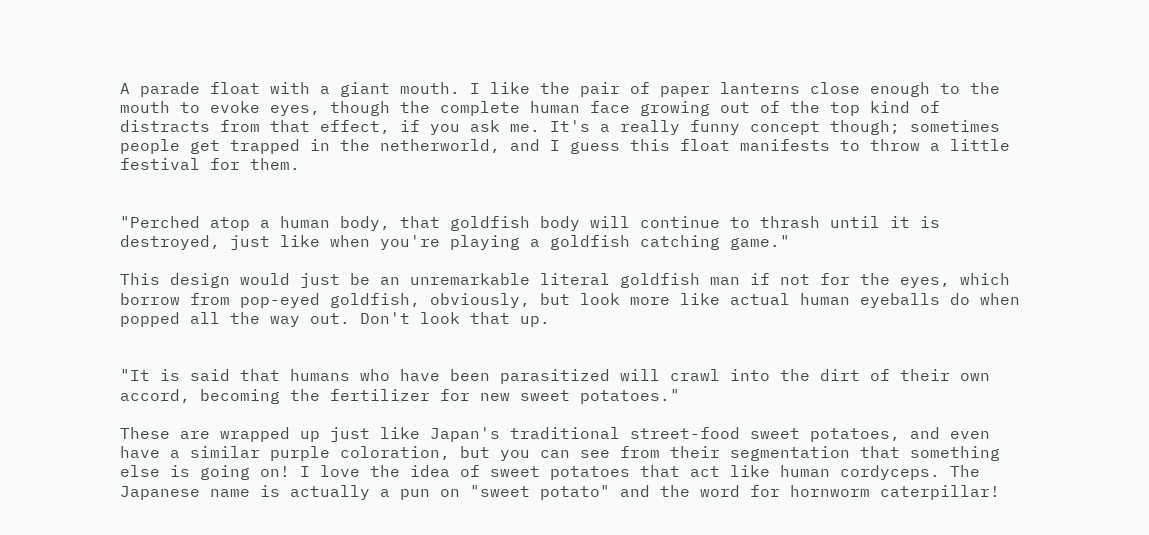A parade float with a giant mouth. I like the pair of paper lanterns close enough to the mouth to evoke eyes, though the complete human face growing out of the top kind of distracts from that effect, if you ask me. It's a really funny concept though; sometimes people get trapped in the netherworld, and I guess this float manifests to throw a little festival for them.


"Perched atop a human body, that goldfish body will continue to thrash until it is destroyed, just like when you're playing a goldfish catching game."

This design would just be an unremarkable literal goldfish man if not for the eyes, which borrow from pop-eyed goldfish, obviously, but look more like actual human eyeballs do when popped all the way out. Don't look that up.


"It is said that humans who have been parasitized will crawl into the dirt of their own accord, becoming the fertilizer for new sweet potatoes."

These are wrapped up just like Japan's traditional street-food sweet potatoes, and even have a similar purple coloration, but you can see from their segmentation that something else is going on! I love the idea of sweet potatoes that act like human cordyceps. The Japanese name is actually a pun on "sweet potato" and the word for hornworm caterpillar!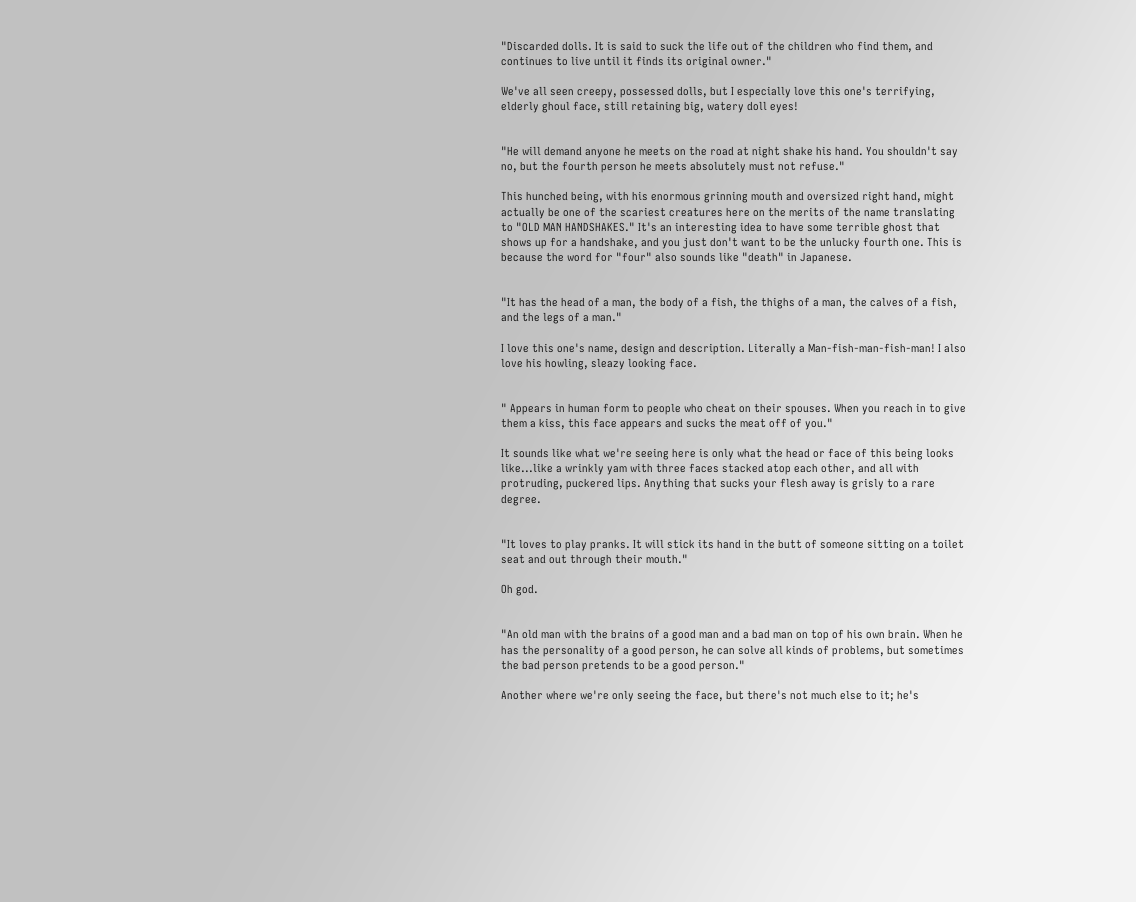"Discarded dolls. It is said to suck the life out of the children who find them, and continues to live until it finds its original owner."

We've all seen creepy, possessed dolls, but I especially love this one's terrifying, elderly ghoul face, still retaining big, watery doll eyes!


"He will demand anyone he meets on the road at night shake his hand. You shouldn't say no, but the fourth person he meets absolutely must not refuse."

This hunched being, with his enormous grinning mouth and oversized right hand, might actually be one of the scariest creatures here on the merits of the name translating to "OLD MAN HANDSHAKES." It's an interesting idea to have some terrible ghost that shows up for a handshake, and you just don't want to be the unlucky fourth one. This is because the word for "four" also sounds like "death" in Japanese.


"It has the head of a man, the body of a fish, the thighs of a man, the calves of a fish, and the legs of a man."

I love this one's name, design and description. Literally a Man-fish-man-fish-man! I also love his howling, sleazy looking face.


" Appears in human form to people who cheat on their spouses. When you reach in to give them a kiss, this face appears and sucks the meat off of you."

It sounds like what we're seeing here is only what the head or face of this being looks like...like a wrinkly yam with three faces stacked atop each other, and all with protruding, puckered lips. Anything that sucks your flesh away is grisly to a rare degree.


"It loves to play pranks. It will stick its hand in the butt of someone sitting on a toilet seat and out through their mouth."

Oh god.


"An old man with the brains of a good man and a bad man on top of his own brain. When he has the personality of a good person, he can solve all kinds of problems, but sometimes the bad person pretends to be a good person."

Another where we're only seeing the face, but there's not much else to it; he's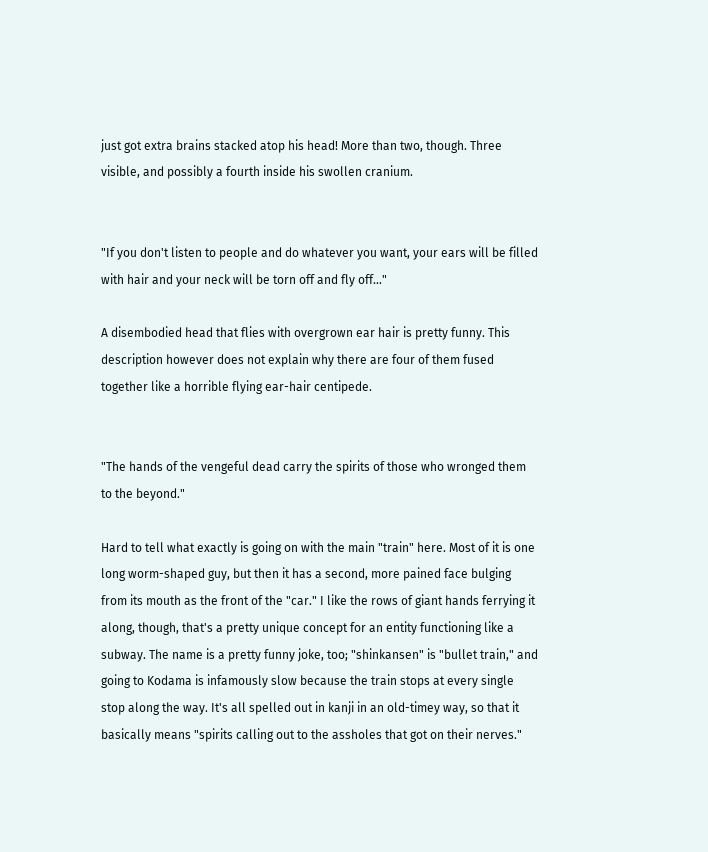just got extra brains stacked atop his head! More than two, though. Three visible, and possibly a fourth inside his swollen cranium.


"If you don't listen to people and do whatever you want, your ears will be filled with hair and your neck will be torn off and fly off..."

A disembodied head that flies with overgrown ear hair is pretty funny. This description however does not explain why there are four of them fused together like a horrible flying ear-hair centipede.


"The hands of the vengeful dead carry the spirits of those who wronged them to the beyond."

Hard to tell what exactly is going on with the main "train" here. Most of it is one long worm-shaped guy, but then it has a second, more pained face bulging from its mouth as the front of the "car." I like the rows of giant hands ferrying it along, though, that's a pretty unique concept for an entity functioning like a subway. The name is a pretty funny joke, too; "shinkansen" is "bullet train," and going to Kodama is infamously slow because the train stops at every single stop along the way. It's all spelled out in kanji in an old-timey way, so that it basically means "spirits calling out to the assholes that got on their nerves."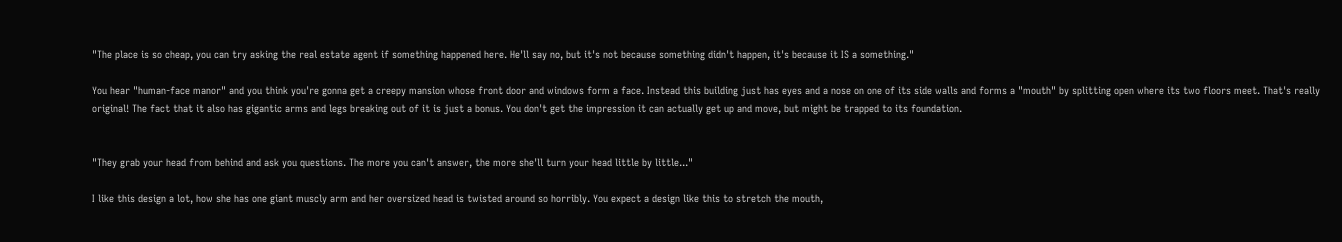"The place is so cheap, you can try asking the real estate agent if something happened here. He'll say no, but it's not because something didn't happen, it's because it IS a something."

You hear "human-face manor" and you think you're gonna get a creepy mansion whose front door and windows form a face. Instead this building just has eyes and a nose on one of its side walls and forms a "mouth" by splitting open where its two floors meet. That's really original! The fact that it also has gigantic arms and legs breaking out of it is just a bonus. You don't get the impression it can actually get up and move, but might be trapped to its foundation.


"They grab your head from behind and ask you questions. The more you can't answer, the more she'll turn your head little by little..."

I like this design a lot, how she has one giant muscly arm and her oversized head is twisted around so horribly. You expect a design like this to stretch the mouth,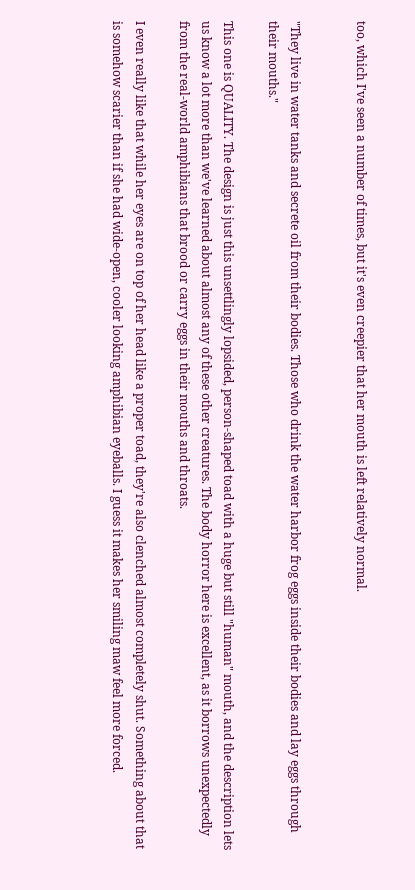too, which I've seen a number of times, but it's even creepier that her mouth is left relatively normal.


"They live in water tanks and secrete oil from their bodies. Those who drink the water harbor frog eggs inside their bodies and lay eggs through their mouths."

This one is QUALITY. The design is just this unsettlingly lopsided, person-shaped toad with a huge but still "human" mouth, and the description lets us know a lot more than we've learned about almost any of these other creatures. The body horror here is excellent, as it borrows unexpectedly from the real-world amphibians that brood or carry eggs in their mouths and throats.

I even really like that while her eyes are on top of her head like a proper toad, they're also clenched almost completely shut. Something about that is somehow scarier than if she had wide-open, cooler looking amphibian eyeballs. I guess it makes her smiling maw feel more forced.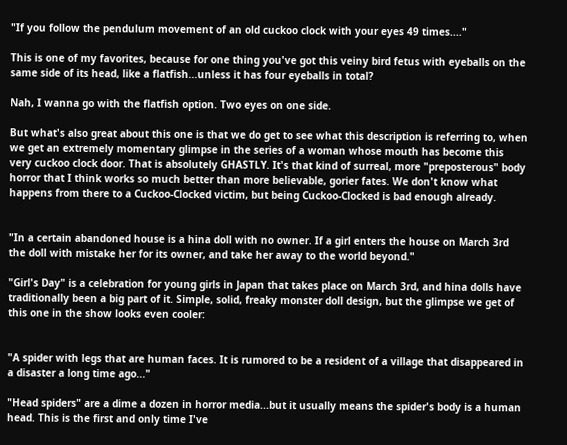"If you follow the pendulum movement of an old cuckoo clock with your eyes 49 times...."

This is one of my favorites, because for one thing you've got this veiny bird fetus with eyeballs on the same side of its head, like a flatfish...unless it has four eyeballs in total?

Nah, I wanna go with the flatfish option. Two eyes on one side.

But what's also great about this one is that we do get to see what this description is referring to, when we get an extremely momentary glimpse in the series of a woman whose mouth has become this very cuckoo clock door. That is absolutely GHASTLY. It's that kind of surreal, more "preposterous" body horror that I think works so much better than more believable, gorier fates. We don't know what happens from there to a Cuckoo-Clocked victim, but being Cuckoo-Clocked is bad enough already.


"In a certain abandoned house is a hina doll with no owner. If a girl enters the house on March 3rd the doll with mistake her for its owner, and take her away to the world beyond."

"Girl's Day" is a celebration for young girls in Japan that takes place on March 3rd, and hina dolls have traditionally been a big part of it. Simple, solid, freaky monster doll design, but the glimpse we get of this one in the show looks even cooler:


"A spider with legs that are human faces. It is rumored to be a resident of a village that disappeared in a disaster a long time ago..."

"Head spiders" are a dime a dozen in horror media...but it usually means the spider's body is a human head. This is the first and only time I've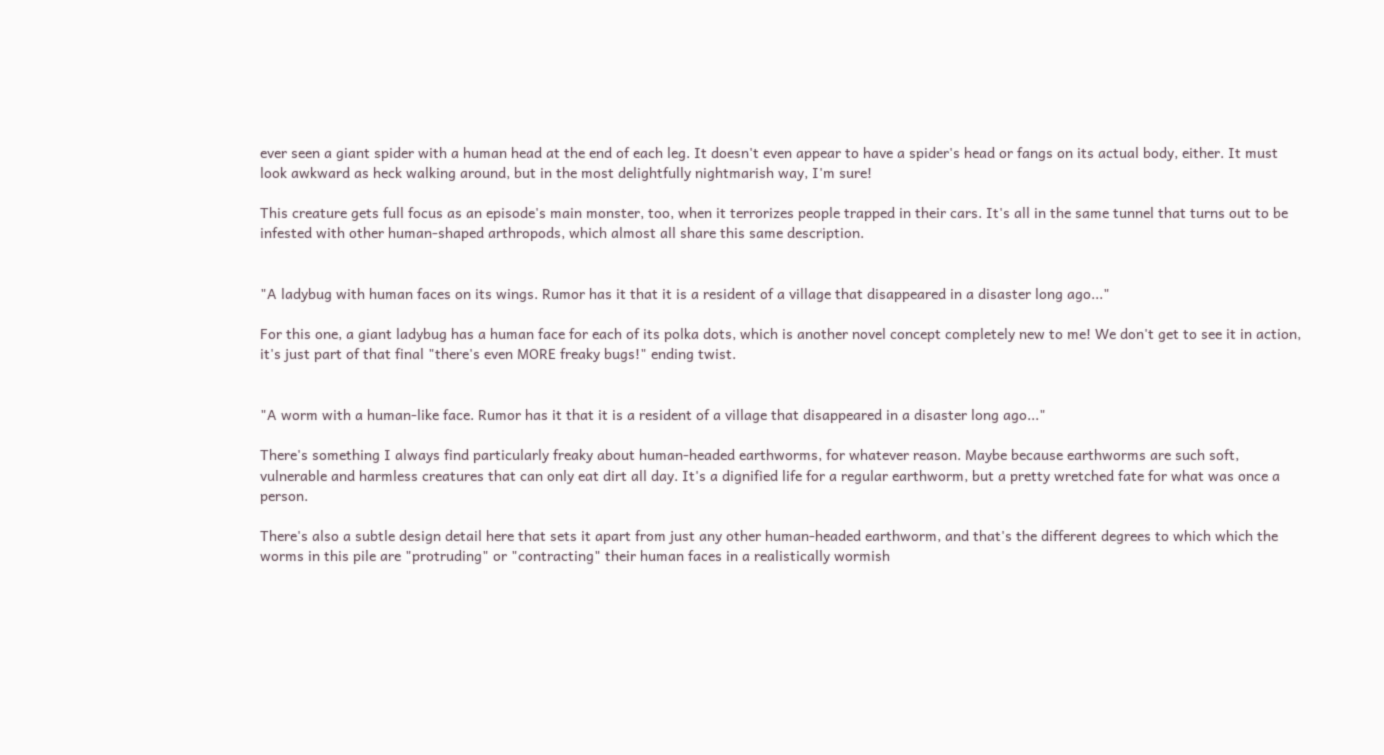ever seen a giant spider with a human head at the end of each leg. It doesn't even appear to have a spider's head or fangs on its actual body, either. It must look awkward as heck walking around, but in the most delightfully nightmarish way, I'm sure!

This creature gets full focus as an episode's main monster, too, when it terrorizes people trapped in their cars. It's all in the same tunnel that turns out to be infested with other human-shaped arthropods, which almost all share this same description.


"A ladybug with human faces on its wings. Rumor has it that it is a resident of a village that disappeared in a disaster long ago..."

For this one, a giant ladybug has a human face for each of its polka dots, which is another novel concept completely new to me! We don't get to see it in action, it's just part of that final "there's even MORE freaky bugs!" ending twist.


"A worm with a human-like face. Rumor has it that it is a resident of a village that disappeared in a disaster long ago..."

There's something I always find particularly freaky about human-headed earthworms, for whatever reason. Maybe because earthworms are such soft, vulnerable and harmless creatures that can only eat dirt all day. It's a dignified life for a regular earthworm, but a pretty wretched fate for what was once a person.

There's also a subtle design detail here that sets it apart from just any other human-headed earthworm, and that's the different degrees to which which the worms in this pile are "protruding" or "contracting" their human faces in a realistically wormish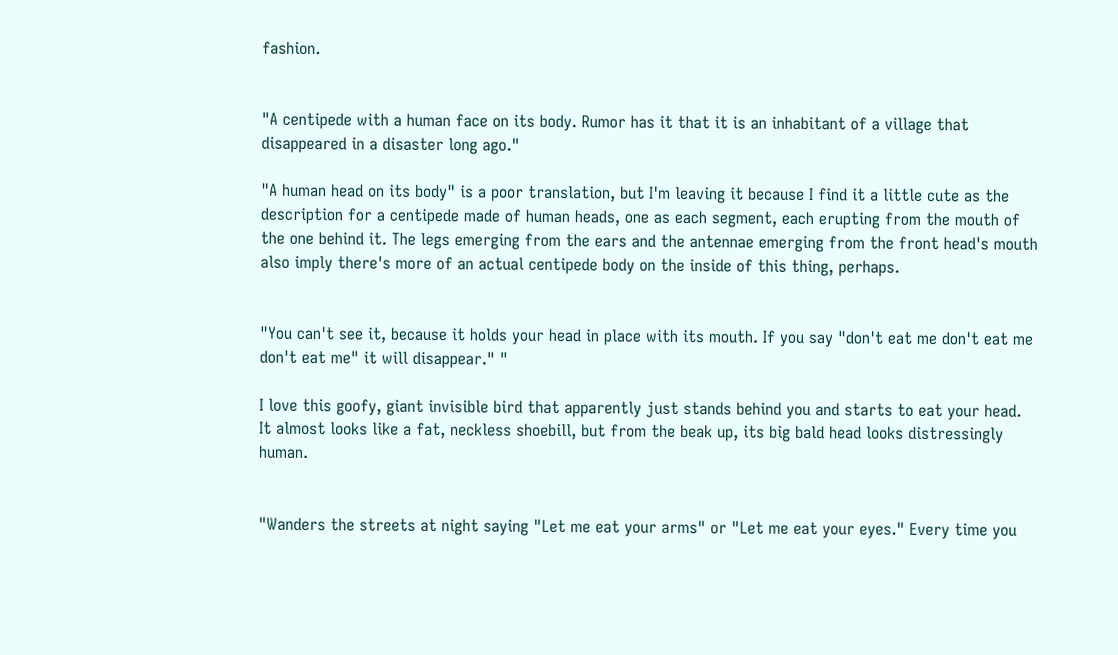fashion.


"A centipede with a human face on its body. Rumor has it that it is an inhabitant of a village that disappeared in a disaster long ago."

"A human head on its body" is a poor translation, but I'm leaving it because I find it a little cute as the description for a centipede made of human heads, one as each segment, each erupting from the mouth of the one behind it. The legs emerging from the ears and the antennae emerging from the front head's mouth also imply there's more of an actual centipede body on the inside of this thing, perhaps.


"You can't see it, because it holds your head in place with its mouth. If you say "don't eat me don't eat me don't eat me" it will disappear." "

I love this goofy, giant invisible bird that apparently just stands behind you and starts to eat your head. It almost looks like a fat, neckless shoebill, but from the beak up, its big bald head looks distressingly human.


"Wanders the streets at night saying "Let me eat your arms" or "Let me eat your eyes." Every time you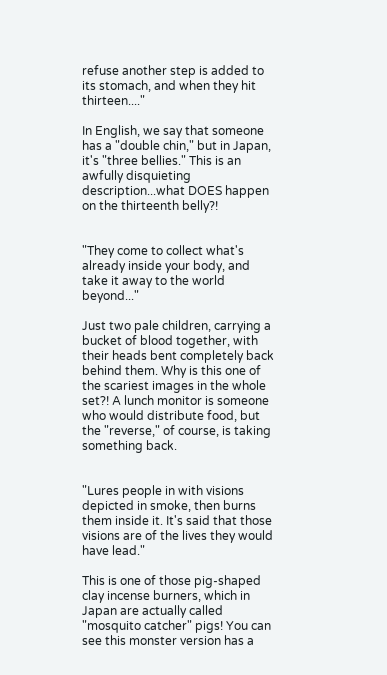refuse another step is added to its stomach, and when they hit thirteen...."

In English, we say that someone has a "double chin," but in Japan, it's "three bellies." This is an awfully disquieting description...what DOES happen on the thirteenth belly?!


"They come to collect what's already inside your body, and take it away to the world beyond..."

Just two pale children, carrying a bucket of blood together, with their heads bent completely back behind them. Why is this one of the scariest images in the whole set?! A lunch monitor is someone who would distribute food, but the "reverse," of course, is taking something back.


"Lures people in with visions depicted in smoke, then burns them inside it. It's said that those visions are of the lives they would have lead."

This is one of those pig-shaped clay incense burners, which in Japan are actually called "mosquito catcher" pigs! You can see this monster version has a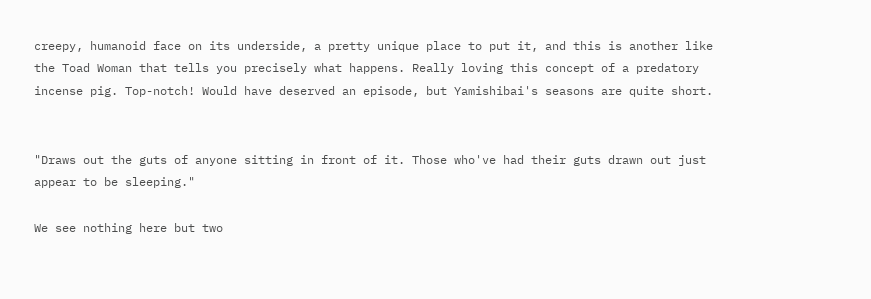creepy, humanoid face on its underside, a pretty unique place to put it, and this is another like the Toad Woman that tells you precisely what happens. Really loving this concept of a predatory incense pig. Top-notch! Would have deserved an episode, but Yamishibai's seasons are quite short.


"Draws out the guts of anyone sitting in front of it. Those who've had their guts drawn out just appear to be sleeping."

We see nothing here but two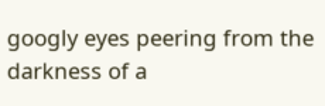googly eyes peering from the darkness of a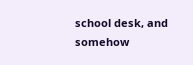school desk, and somehow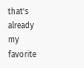that's already my favorite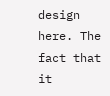design here. The fact that it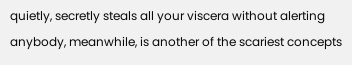quietly, secretly steals all your viscera without alerting anybody, meanwhile, is another of the scariest concepts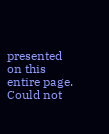presented on this entire page. Could not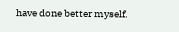have done better myself.